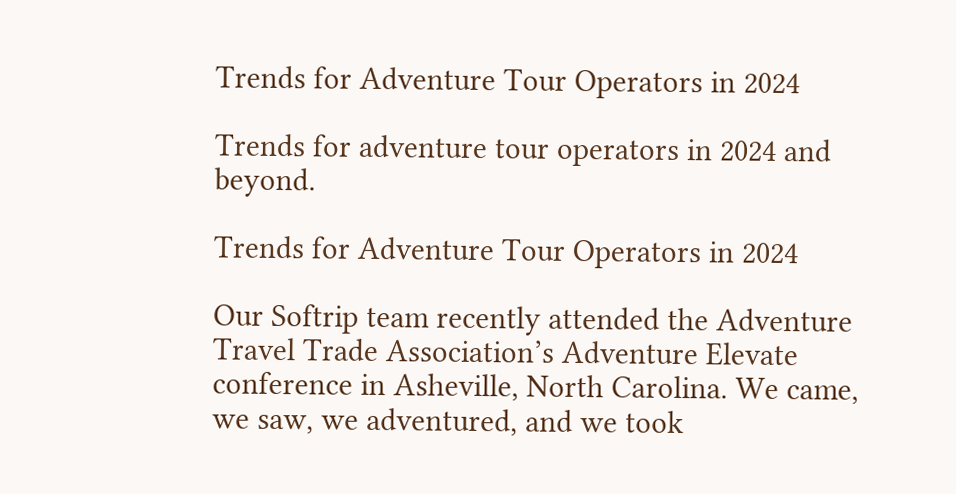Trends for Adventure Tour Operators in 2024

Trends for adventure tour operators in 2024 and beyond.

Trends for Adventure Tour Operators in 2024

Our Softrip team recently attended the Adventure Travel Trade Association’s Adventure Elevate conference in Asheville, North Carolina. We came, we saw, we adventured, and we took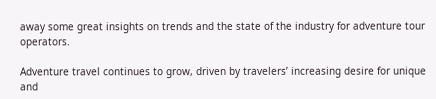away some great insights on trends and the state of the industry for adventure tour operators.

Adventure travel continues to grow, driven by travelers’ increasing desire for unique and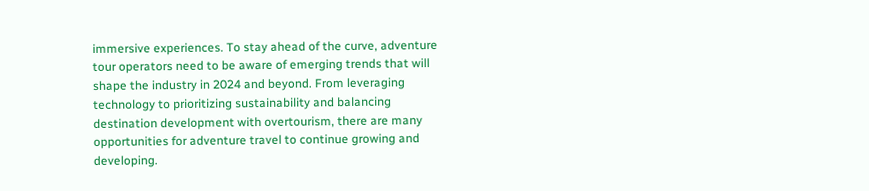immersive experiences. To stay ahead of the curve, adventure tour operators need to be aware of emerging trends that will shape the industry in 2024 and beyond. From leveraging technology to prioritizing sustainability and balancing destination development with overtourism, there are many opportunities for adventure travel to continue growing and developing.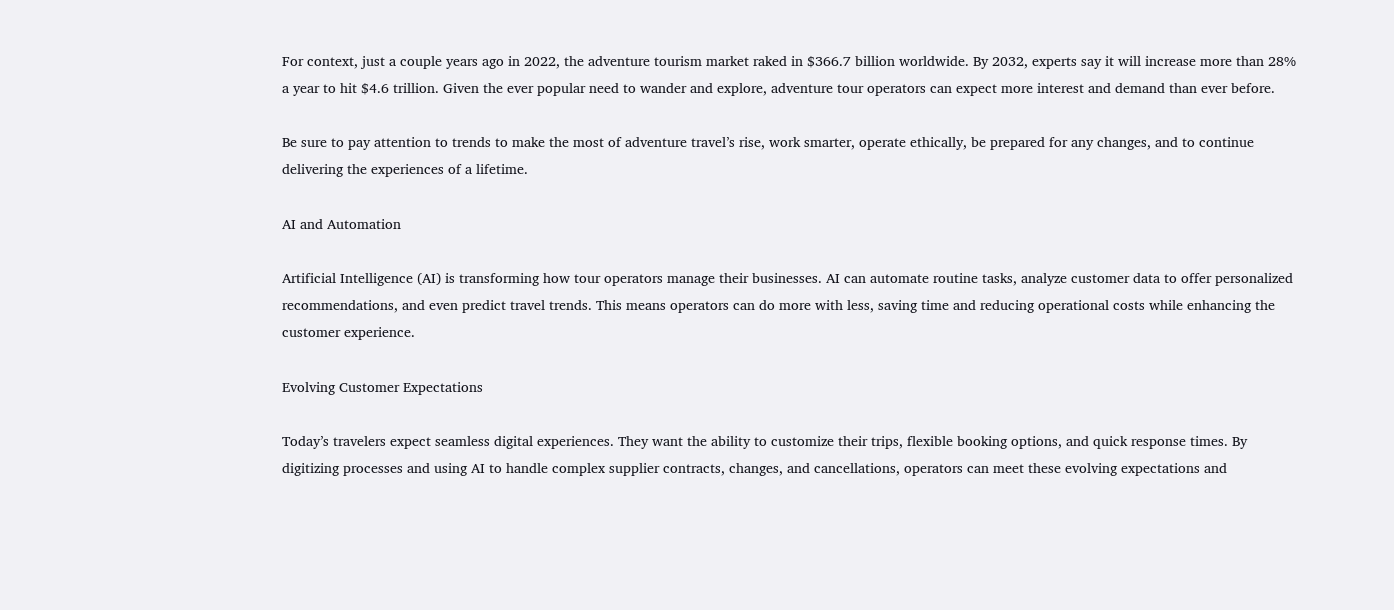For context, just a couple years ago in 2022, the adventure tourism market raked in $366.7 billion worldwide. By 2032, experts say it will increase more than 28% a year to hit $4.6 trillion. Given the ever popular need to wander and explore, adventure tour operators can expect more interest and demand than ever before.

Be sure to pay attention to trends to make the most of adventure travel’s rise, work smarter, operate ethically, be prepared for any changes, and to continue delivering the experiences of a lifetime.

AI and Automation

Artificial Intelligence (AI) is transforming how tour operators manage their businesses. AI can automate routine tasks, analyze customer data to offer personalized recommendations, and even predict travel trends. This means operators can do more with less, saving time and reducing operational costs while enhancing the customer experience.

Evolving Customer Expectations

Today’s travelers expect seamless digital experiences. They want the ability to customize their trips, flexible booking options, and quick response times. By digitizing processes and using AI to handle complex supplier contracts, changes, and cancellations, operators can meet these evolving expectations and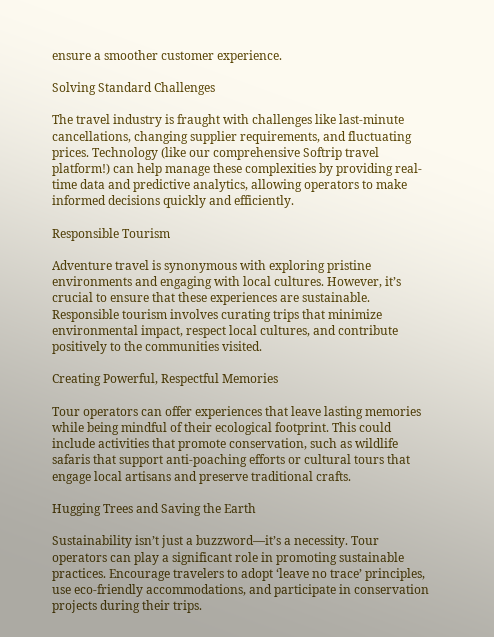ensure a smoother customer experience.

Solving Standard Challenges

The travel industry is fraught with challenges like last-minute cancellations, changing supplier requirements, and fluctuating prices. Technology (like our comprehensive Softrip travel platform!) can help manage these complexities by providing real-time data and predictive analytics, allowing operators to make informed decisions quickly and efficiently.

Responsible Tourism

Adventure travel is synonymous with exploring pristine environments and engaging with local cultures. However, it’s crucial to ensure that these experiences are sustainable. Responsible tourism involves curating trips that minimize environmental impact, respect local cultures, and contribute positively to the communities visited.

Creating Powerful, Respectful Memories

Tour operators can offer experiences that leave lasting memories while being mindful of their ecological footprint. This could include activities that promote conservation, such as wildlife safaris that support anti-poaching efforts or cultural tours that engage local artisans and preserve traditional crafts.

Hugging Trees and Saving the Earth

Sustainability isn’t just a buzzword—it’s a necessity. Tour operators can play a significant role in promoting sustainable practices. Encourage travelers to adopt ‘leave no trace’ principles, use eco-friendly accommodations, and participate in conservation projects during their trips.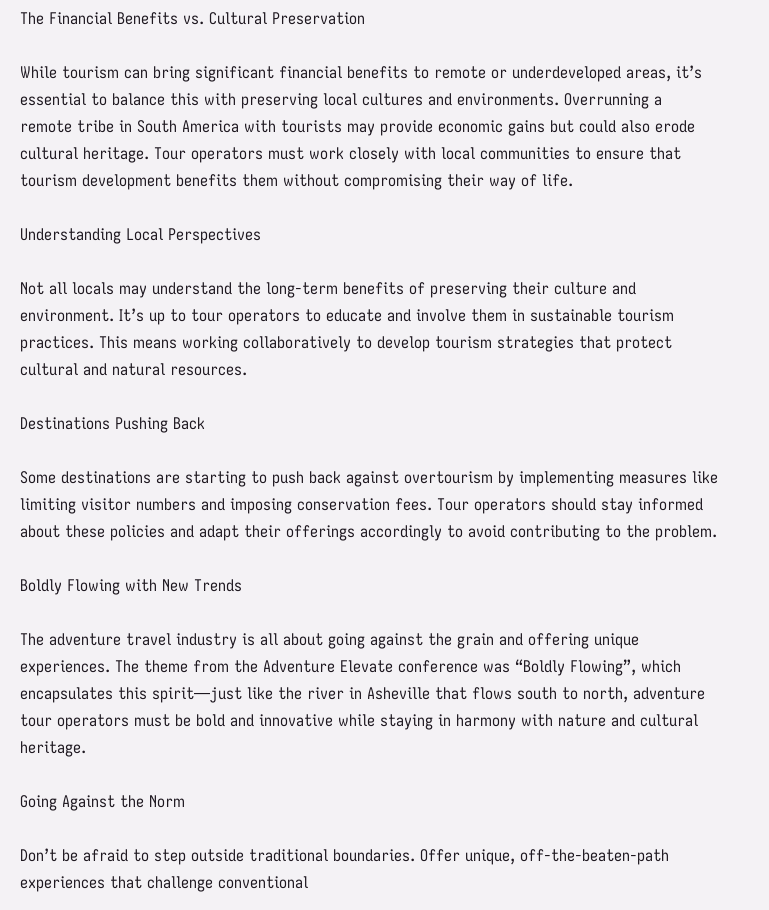The Financial Benefits vs. Cultural Preservation

While tourism can bring significant financial benefits to remote or underdeveloped areas, it’s essential to balance this with preserving local cultures and environments. Overrunning a remote tribe in South America with tourists may provide economic gains but could also erode cultural heritage. Tour operators must work closely with local communities to ensure that tourism development benefits them without compromising their way of life.

Understanding Local Perspectives

Not all locals may understand the long-term benefits of preserving their culture and environment. It’s up to tour operators to educate and involve them in sustainable tourism practices. This means working collaboratively to develop tourism strategies that protect cultural and natural resources.

Destinations Pushing Back

Some destinations are starting to push back against overtourism by implementing measures like limiting visitor numbers and imposing conservation fees. Tour operators should stay informed about these policies and adapt their offerings accordingly to avoid contributing to the problem.

Boldly Flowing with New Trends

The adventure travel industry is all about going against the grain and offering unique experiences. The theme from the Adventure Elevate conference was “Boldly Flowing”, which encapsulates this spirit—just like the river in Asheville that flows south to north, adventure tour operators must be bold and innovative while staying in harmony with nature and cultural heritage.

Going Against the Norm

Don’t be afraid to step outside traditional boundaries. Offer unique, off-the-beaten-path experiences that challenge conventional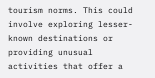tourism norms. This could involve exploring lesser-known destinations or providing unusual activities that offer a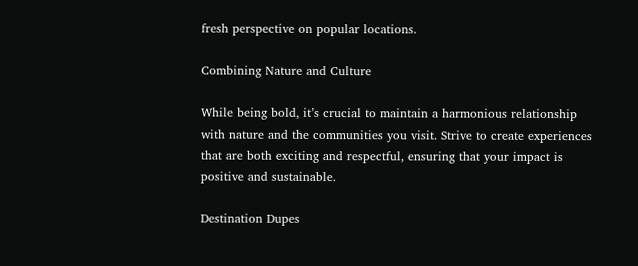fresh perspective on popular locations.

Combining Nature and Culture

While being bold, it’s crucial to maintain a harmonious relationship with nature and the communities you visit. Strive to create experiences that are both exciting and respectful, ensuring that your impact is positive and sustainable.

Destination Dupes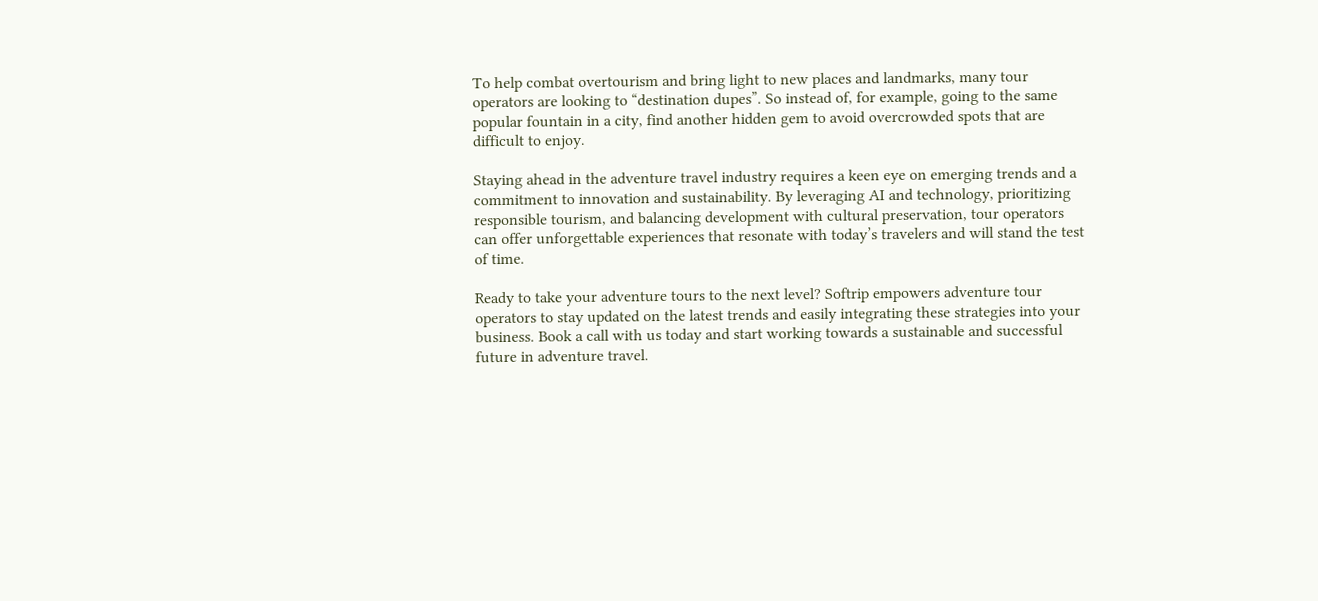To help combat overtourism and bring light to new places and landmarks, many tour operators are looking to “destination dupes”. So instead of, for example, going to the same popular fountain in a city, find another hidden gem to avoid overcrowded spots that are difficult to enjoy.

Staying ahead in the adventure travel industry requires a keen eye on emerging trends and a commitment to innovation and sustainability. By leveraging AI and technology, prioritizing responsible tourism, and balancing development with cultural preservation, tour operators can offer unforgettable experiences that resonate with today’s travelers and will stand the test of time.

Ready to take your adventure tours to the next level? Softrip empowers adventure tour operators to stay updated on the latest trends and easily integrating these strategies into your business. Book a call with us today and start working towards a sustainable and successful future in adventure travel.